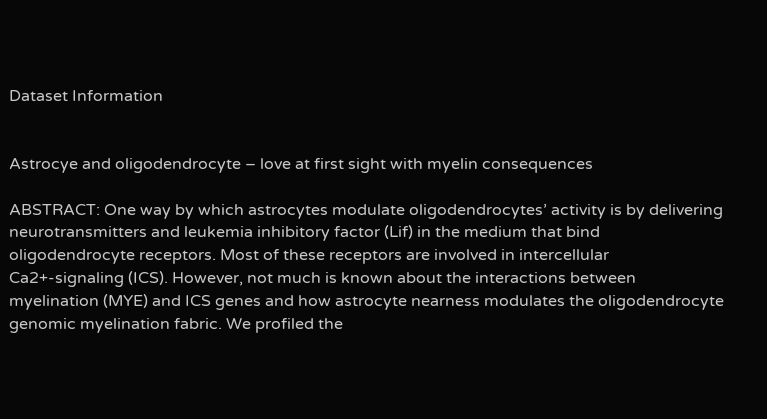Dataset Information


Astrocye and oligodendrocyte – love at first sight with myelin consequences

ABSTRACT: One way by which astrocytes modulate oligodendrocytes’ activity is by delivering neurotransmitters and leukemia inhibitory factor (Lif) in the medium that bind oligodendrocyte receptors. Most of these receptors are involved in intercellular Ca2+-signaling (ICS). However, not much is known about the interactions between myelination (MYE) and ICS genes and how astrocyte nearness modulates the oligodendrocyte genomic myelination fabric. We profiled the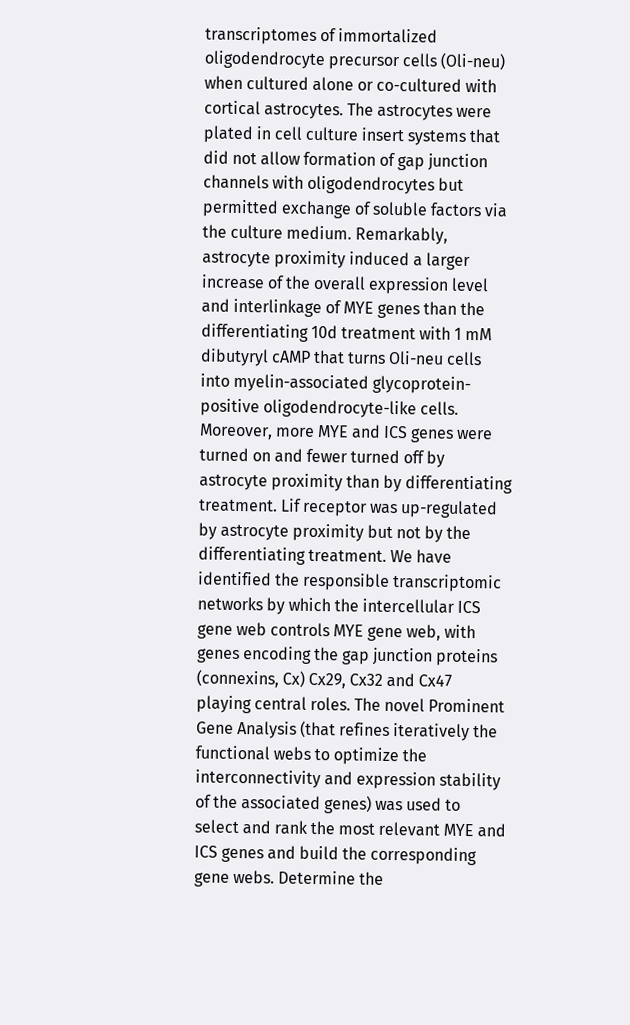transcriptomes of immortalized oligodendrocyte precursor cells (Oli-neu) when cultured alone or co-cultured with cortical astrocytes. The astrocytes were plated in cell culture insert systems that did not allow formation of gap junction channels with oligodendrocytes but permitted exchange of soluble factors via the culture medium. Remarkably, astrocyte proximity induced a larger increase of the overall expression level and interlinkage of MYE genes than the differentiating 10d treatment with 1 mM dibutyryl cAMP that turns Oli-neu cells into myelin-associated glycoprotein-positive oligodendrocyte-like cells. Moreover, more MYE and ICS genes were turned on and fewer turned off by astrocyte proximity than by differentiating treatment. Lif receptor was up-regulated by astrocyte proximity but not by the differentiating treatment. We have identified the responsible transcriptomic networks by which the intercellular ICS gene web controls MYE gene web, with genes encoding the gap junction proteins (connexins, Cx) Cx29, Cx32 and Cx47 playing central roles. The novel Prominent Gene Analysis (that refines iteratively the functional webs to optimize the interconnectivity and expression stability of the associated genes) was used to select and rank the most relevant MYE and ICS genes and build the corresponding gene webs. Determine the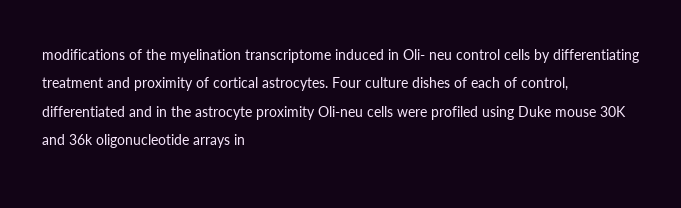modifications of the myelination transcriptome induced in Oli- neu control cells by differentiating treatment and proximity of cortical astrocytes. Four culture dishes of each of control, differentiated and in the astrocyte proximity Oli-neu cells were profiled using Duke mouse 30K and 36k oligonucleotide arrays in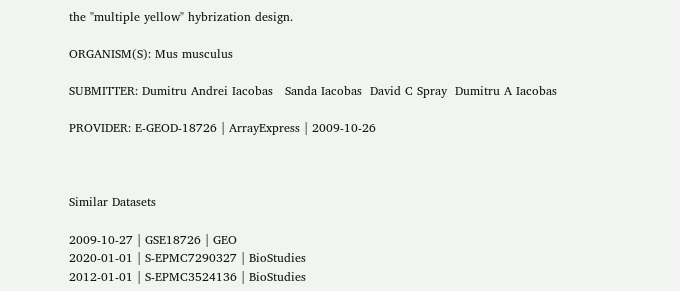the "multiple yellow" hybrization design.

ORGANISM(S): Mus musculus

SUBMITTER: Dumitru Andrei Iacobas   Sanda Iacobas  David C Spray  Dumitru A Iacobas

PROVIDER: E-GEOD-18726 | ArrayExpress | 2009-10-26



Similar Datasets

2009-10-27 | GSE18726 | GEO
2020-01-01 | S-EPMC7290327 | BioStudies
2012-01-01 | S-EPMC3524136 | BioStudies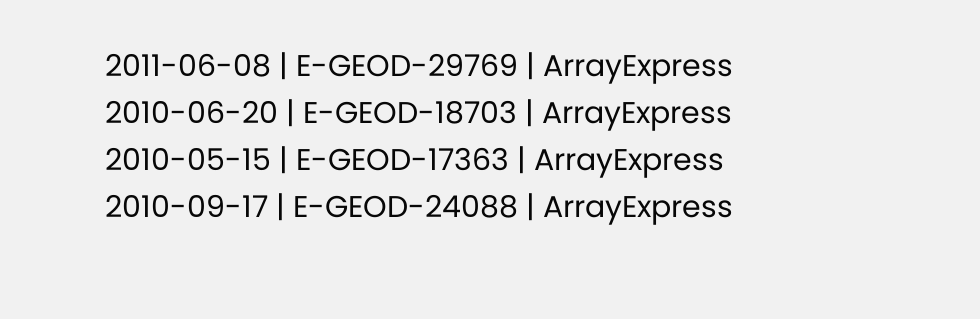2011-06-08 | E-GEOD-29769 | ArrayExpress
2010-06-20 | E-GEOD-18703 | ArrayExpress
2010-05-15 | E-GEOD-17363 | ArrayExpress
2010-09-17 | E-GEOD-24088 | ArrayExpress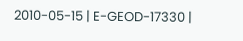2010-05-15 | E-GEOD-17330 |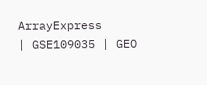ArrayExpress
| GSE109035 | GEO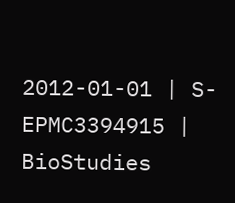2012-01-01 | S-EPMC3394915 | BioStudies